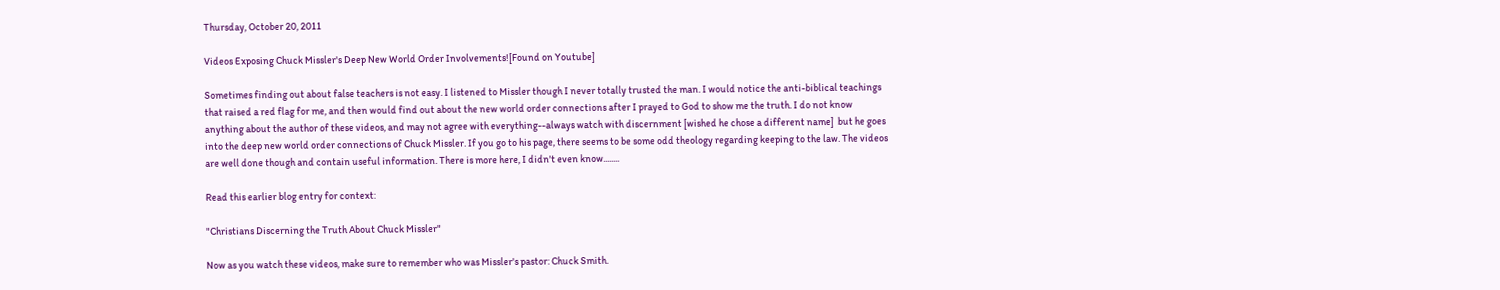Thursday, October 20, 2011

Videos Exposing Chuck Missler's Deep New World Order Involvements![Found on Youtube]

Sometimes finding out about false teachers is not easy. I listened to Missler though I never totally trusted the man. I would notice the anti-biblical teachings that raised a red flag for me, and then would find out about the new world order connections after I prayed to God to show me the truth. I do not know anything about the author of these videos, and may not agree with everything--always watch with discernment [wished he chose a different name]  but he goes into the deep new world order connections of Chuck Missler. If you go to his page, there seems to be some odd theology regarding keeping to the law. The videos are well done though and contain useful information. There is more here, I didn't even know........

Read this earlier blog entry for context:

"Christians Discerning the Truth About Chuck Missler"

Now as you watch these videos, make sure to remember who was Missler's pastor: Chuck Smith.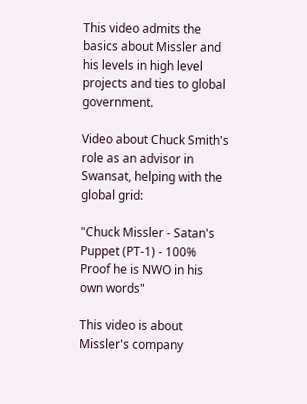This video admits the basics about Missler and his levels in high level projects and ties to global government.

Video about Chuck Smith's role as an advisor in Swansat, helping with the global grid:

"Chuck Missler - Satan's Puppet (PT-1) - 100% Proof he is NWO in his own words"

This video is about Missler's company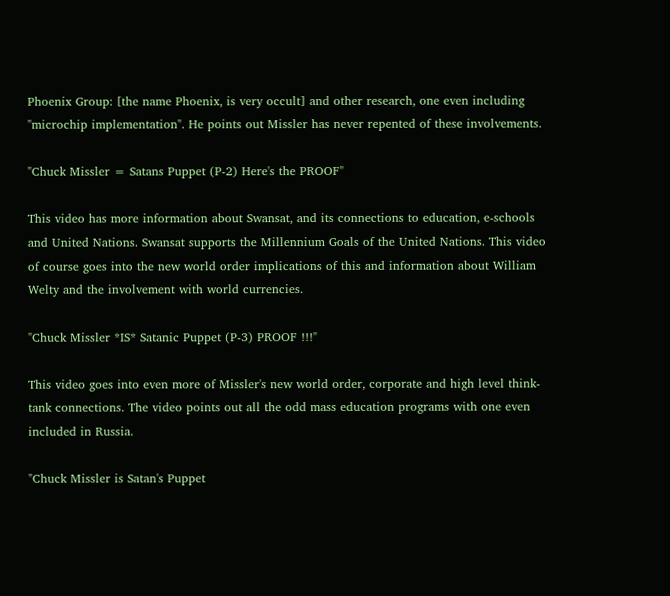Phoenix Group: [the name Phoenix, is very occult] and other research, one even including "microchip implementation". He points out Missler has never repented of these involvements.

"Chuck Missler = Satans Puppet (P-2) Here's the PROOF"

This video has more information about Swansat, and its connections to education, e-schools and United Nations. Swansat supports the Millennium Goals of the United Nations. This video of course goes into the new world order implications of this and information about William Welty and the involvement with world currencies.

"Chuck Missler *IS* Satanic Puppet (P-3) PROOF !!!"

This video goes into even more of Missler's new world order, corporate and high level think-tank connections. The video points out all the odd mass education programs with one even included in Russia.

"Chuck Missler is Satan's Puppet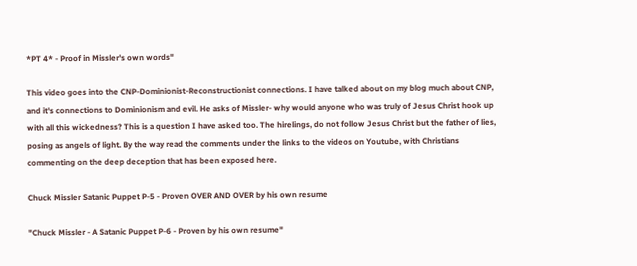*PT 4* - Proof in Missler's own words"

This video goes into the CNP-Dominionist-Reconstructionist connections. I have talked about on my blog much about CNP, and it's connections to Dominionism and evil. He asks of Missler- why would anyone who was truly of Jesus Christ hook up with all this wickedness? This is a question I have asked too. The hirelings, do not follow Jesus Christ but the father of lies, posing as angels of light. By the way read the comments under the links to the videos on Youtube, with Christians commenting on the deep deception that has been exposed here.

Chuck Missler Satanic Puppet P-5 - Proven OVER AND OVER by his own resume

"Chuck Missler - A Satanic Puppet P-6 - Proven by his own resume"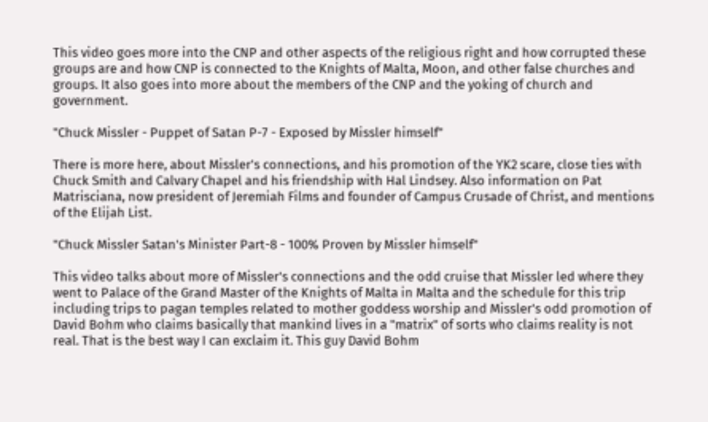This video goes more into the CNP and other aspects of the religious right and how corrupted these groups are and how CNP is connected to the Knights of Malta, Moon, and other false churches and groups. It also goes into more about the members of the CNP and the yoking of church and government.

"Chuck Missler - Puppet of Satan P-7 - Exposed by Missler himself"

There is more here, about Missler's connections, and his promotion of the YK2 scare, close ties with Chuck Smith and Calvary Chapel and his friendship with Hal Lindsey. Also information on Pat Matrisciana, now president of Jeremiah Films and founder of Campus Crusade of Christ, and mentions of the Elijah List.

"Chuck Missler Satan's Minister Part-8 - 100% Proven by Missler himself"

This video talks about more of Missler's connections and the odd cruise that Missler led where they went to Palace of the Grand Master of the Knights of Malta in Malta and the schedule for this trip including trips to pagan temples related to mother goddess worship and Missler's odd promotion of David Bohm who claims basically that mankind lives in a "matrix" of sorts who claims reality is not real. That is the best way I can exclaim it. This guy David Bohm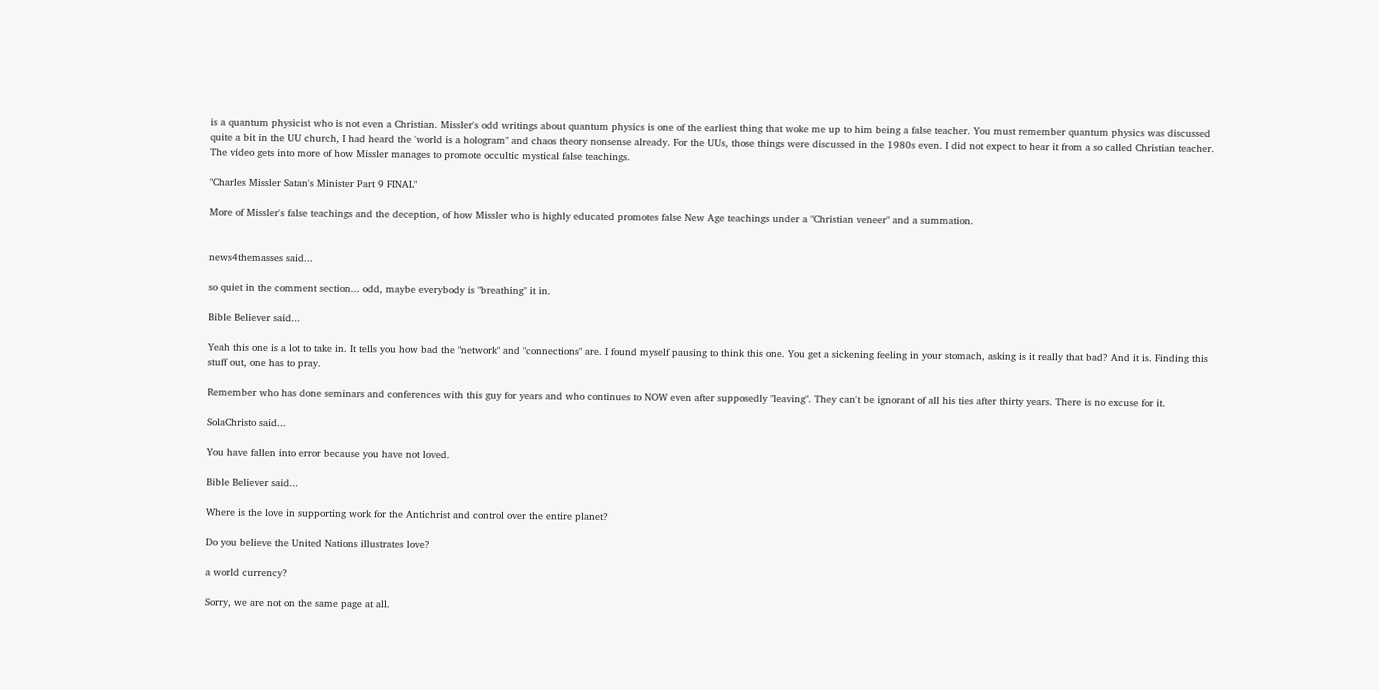is a quantum physicist who is not even a Christian. Missler's odd writings about quantum physics is one of the earliest thing that woke me up to him being a false teacher. You must remember quantum physics was discussed quite a bit in the UU church, I had heard the 'world is a hologram" and chaos theory nonsense already. For the UUs, those things were discussed in the 1980s even. I did not expect to hear it from a so called Christian teacher. The video gets into more of how Missler manages to promote occultic mystical false teachings.

"Charles Missler Satan's Minister Part 9 FINAL"

More of Missler's false teachings and the deception, of how Missler who is highly educated promotes false New Age teachings under a "Christian veneer" and a summation.


news4themasses said...

so quiet in the comment section... odd, maybe everybody is "breathing" it in.

Bible Believer said...

Yeah this one is a lot to take in. It tells you how bad the "network" and "connections" are. I found myself pausing to think this one. You get a sickening feeling in your stomach, asking is it really that bad? And it is. Finding this stuff out, one has to pray.

Remember who has done seminars and conferences with this guy for years and who continues to NOW even after supposedly "leaving". They can't be ignorant of all his ties after thirty years. There is no excuse for it.

SolaChristo said...

You have fallen into error because you have not loved.

Bible Believer said...

Where is the love in supporting work for the Antichrist and control over the entire planet?

Do you believe the United Nations illustrates love?

a world currency?

Sorry, we are not on the same page at all.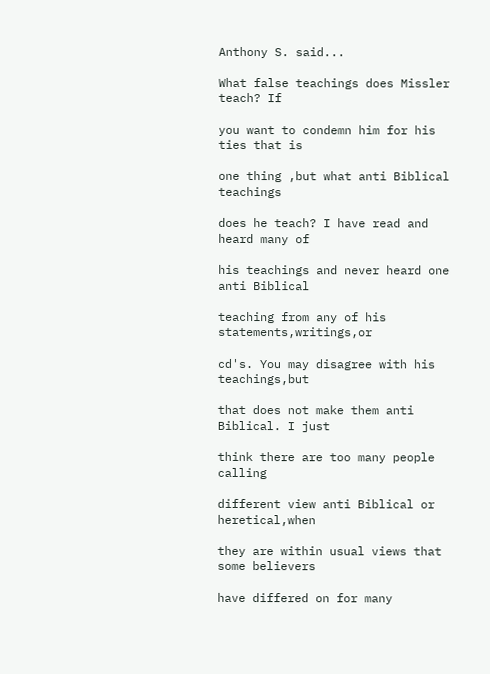Anthony S. said...

What false teachings does Missler teach? If

you want to condemn him for his ties that is

one thing ,but what anti Biblical teachings

does he teach? I have read and heard many of

his teachings and never heard one anti Biblical

teaching from any of his statements,writings,or

cd's. You may disagree with his teachings,but

that does not make them anti Biblical. I just

think there are too many people calling

different view anti Biblical or heretical,when

they are within usual views that some believers

have differed on for many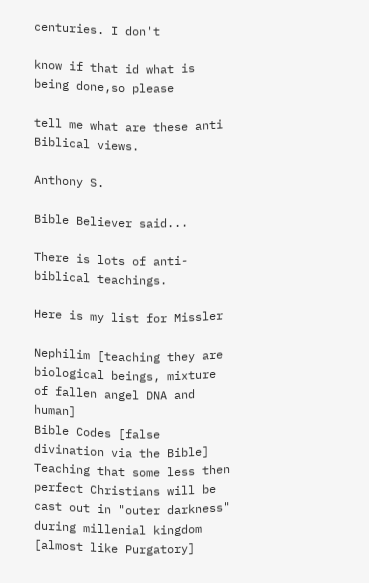centuries. I don't

know if that id what is being done,so please

tell me what are these anti Biblical views.

Anthony S.

Bible Believer said...

There is lots of anti-biblical teachings.

Here is my list for Missler

Nephilim [teaching they are biological beings, mixture of fallen angel DNA and human]
Bible Codes [false divination via the Bible]
Teaching that some less then perfect Christians will be cast out in "outer darkness" during millenial kingdom [almost like Purgatory]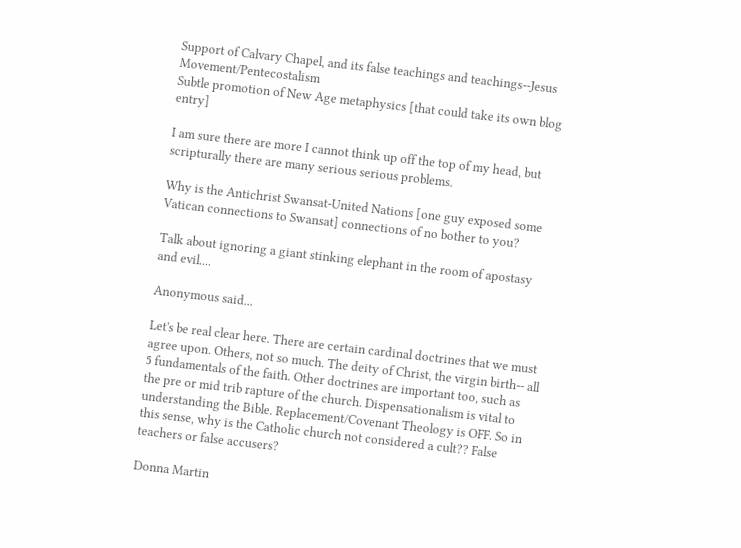Support of Calvary Chapel, and its false teachings and teachings--Jesus Movement/Pentecostalism
Subtle promotion of New Age metaphysics [that could take its own blog entry]

I am sure there are more I cannot think up off the top of my head, but scripturally there are many serious serious problems.

Why is the Antichrist Swansat-United Nations [one guy exposed some Vatican connections to Swansat] connections of no bother to you?

Talk about ignoring a giant stinking elephant in the room of apostasy and evil....

Anonymous said...

Let's be real clear here. There are certain cardinal doctrines that we must agree upon. Others, not so much. The deity of Christ, the virgin birth-- all 5 fundamentals of the faith. Other doctrines are important too, such as the pre or mid trib rapture of the church. Dispensationalism is vital to understanding the Bible. Replacement/Covenant Theology is OFF. So in this sense, why is the Catholic church not considered a cult?? False teachers or false accusers?

Donna Martin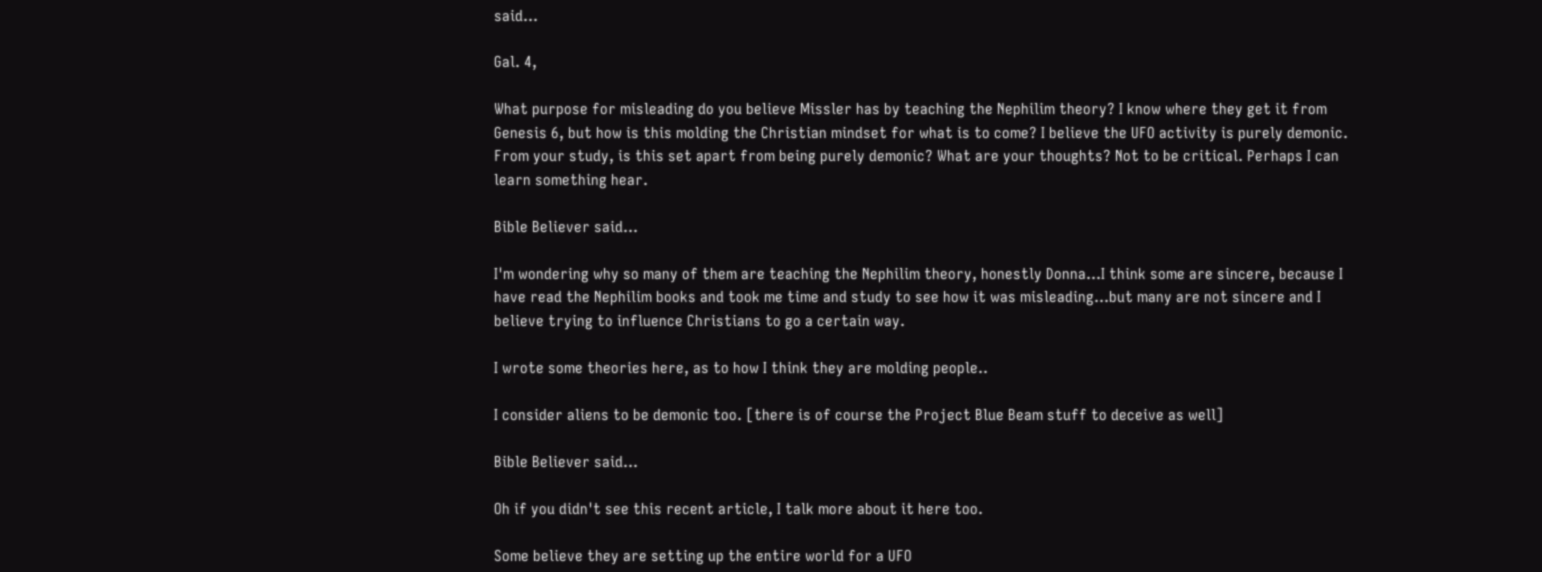said...

Gal. 4,

What purpose for misleading do you believe Missler has by teaching the Nephilim theory? I know where they get it from Genesis 6, but how is this molding the Christian mindset for what is to come? I believe the UFO activity is purely demonic. From your study, is this set apart from being purely demonic? What are your thoughts? Not to be critical. Perhaps I can learn something hear.

Bible Believer said...

I'm wondering why so many of them are teaching the Nephilim theory, honestly Donna...I think some are sincere, because I have read the Nephilim books and took me time and study to see how it was misleading...but many are not sincere and I believe trying to influence Christians to go a certain way.

I wrote some theories here, as to how I think they are molding people..

I consider aliens to be demonic too. [there is of course the Project Blue Beam stuff to deceive as well]

Bible Believer said...

Oh if you didn't see this recent article, I talk more about it here too.

Some believe they are setting up the entire world for a UFO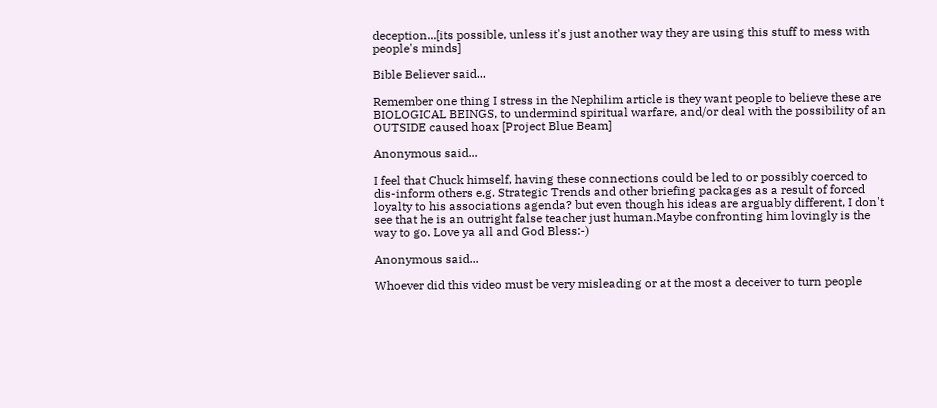deception...[its possible, unless it's just another way they are using this stuff to mess with people's minds]

Bible Believer said...

Remember one thing I stress in the Nephilim article is they want people to believe these are BIOLOGICAL BEINGS, to undermind spiritual warfare, and/or deal with the possibility of an OUTSIDE caused hoax [Project Blue Beam]

Anonymous said...

I feel that Chuck himself, having these connections could be led to or possibly coerced to dis-inform others e.g. Strategic Trends and other briefing packages as a result of forced loyalty to his associations agenda? but even though his ideas are arguably different, I don't see that he is an outright false teacher just human.Maybe confronting him lovingly is the way to go. Love ya all and God Bless:-)

Anonymous said...

Whoever did this video must be very misleading or at the most a deceiver to turn people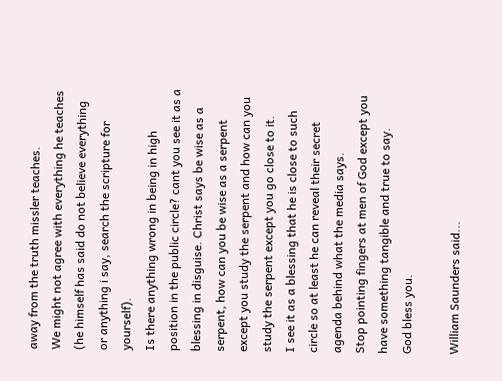away from the truth missler teaches.
We might not agree with everything he teaches (he himself has said do not believe everything or anything i say, search the scripture for yourself).
Is there anything wrong in being in high position in the public circle? cant you see it as a blessing in disguise. Christ says be wise as a serpent, how can you be wise as a serpent except you study the serpent and how can you study the serpent except you go close to it.
I see it as a blessing that he is close to such circle so at least he can reveal their secret agenda behind what the media says.
Stop pointing fingers at men of God except you have something tangible and true to say.
God bless you.

William Saunders said...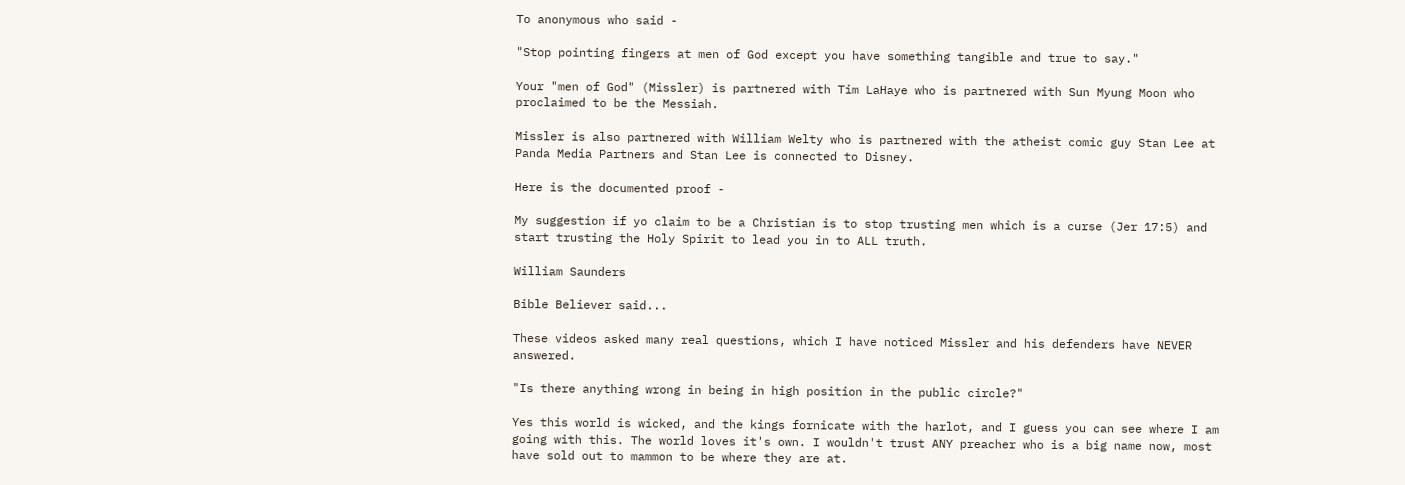To anonymous who said -

"Stop pointing fingers at men of God except you have something tangible and true to say."

Your "men of God" (Missler) is partnered with Tim LaHaye who is partnered with Sun Myung Moon who proclaimed to be the Messiah.

Missler is also partnered with William Welty who is partnered with the atheist comic guy Stan Lee at Panda Media Partners and Stan Lee is connected to Disney.

Here is the documented proof -

My suggestion if yo claim to be a Christian is to stop trusting men which is a curse (Jer 17:5) and start trusting the Holy Spirit to lead you in to ALL truth.

William Saunders

Bible Believer said...

These videos asked many real questions, which I have noticed Missler and his defenders have NEVER answered.

"Is there anything wrong in being in high position in the public circle?"

Yes this world is wicked, and the kings fornicate with the harlot, and I guess you can see where I am going with this. The world loves it's own. I wouldn't trust ANY preacher who is a big name now, most have sold out to mammon to be where they are at.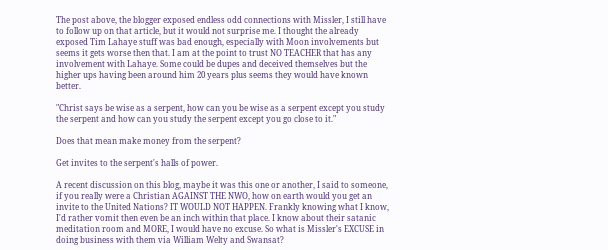The post above, the blogger exposed endless odd connections with Missler, I still have to follow up on that article, but it would not surprise me. I thought the already exposed Tim Lahaye stuff was bad enough, especially with Moon involvements but seems it gets worse then that. I am at the point to trust NO TEACHER that has any involvement with Lahaye. Some could be dupes and deceived themselves but the higher ups having been around him 20 years plus seems they would have known better.

"Christ says be wise as a serpent, how can you be wise as a serpent except you study the serpent and how can you study the serpent except you go close to it."

Does that mean make money from the serpent?

Get invites to the serpent's halls of power.

A recent discussion on this blog, maybe it was this one or another, I said to someone, if you really were a Christian AGAINST THE NWO, how on earth would you get an invite to the United Nations? IT WOULD NOT HAPPEN. Frankly knowing what I know, I'd rather vomit then even be an inch within that place. I know about their satanic meditation room and MORE, I would have no excuse. So what is Missler's EXCUSE in doing business with them via William Welty and Swansat?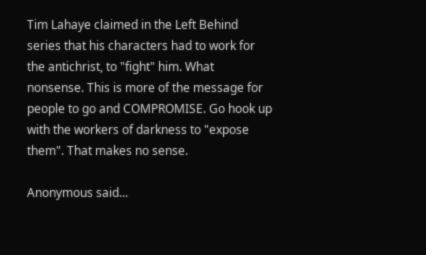Tim Lahaye claimed in the Left Behind series that his characters had to work for the antichrist, to "fight" him. What nonsense. This is more of the message for people to go and COMPROMISE. Go hook up with the workers of darkness to "expose them". That makes no sense.

Anonymous said...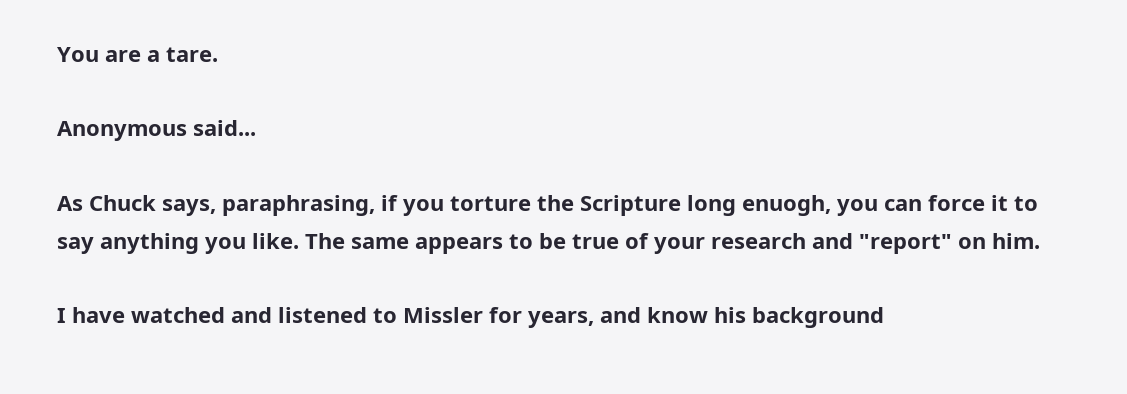You are a tare.

Anonymous said...

As Chuck says, paraphrasing, if you torture the Scripture long enuogh, you can force it to say anything you like. The same appears to be true of your research and "report" on him.

I have watched and listened to Missler for years, and know his background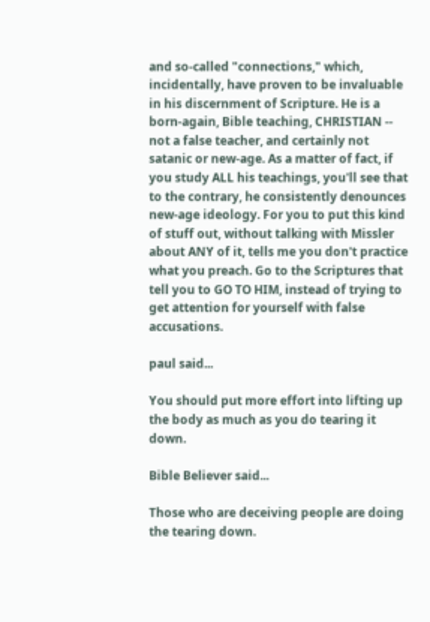and so-called "connections," which, incidentally, have proven to be invaluable in his discernment of Scripture. He is a born-again, Bible teaching, CHRISTIAN -- not a false teacher, and certainly not satanic or new-age. As a matter of fact, if you study ALL his teachings, you'll see that to the contrary, he consistently denounces new-age ideology. For you to put this kind of stuff out, without talking with Missler about ANY of it, tells me you don't practice what you preach. Go to the Scriptures that tell you to GO TO HIM, instead of trying to get attention for yourself with false accusations.

paul said...

You should put more effort into lifting up the body as much as you do tearing it down.

Bible Believer said...

Those who are deceiving people are doing the tearing down.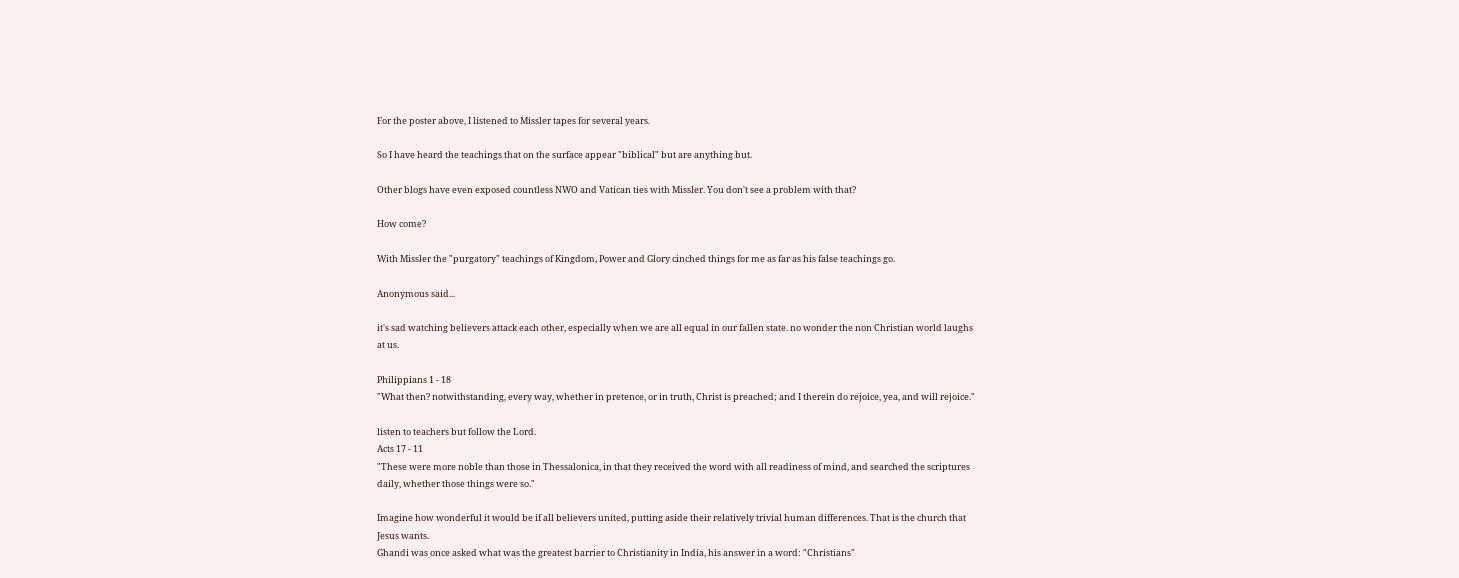For the poster above, I listened to Missler tapes for several years.

So I have heard the teachings that on the surface appear "biblical" but are anything but.

Other blogs have even exposed countless NWO and Vatican ties with Missler. You don't see a problem with that?

How come?

With Missler the "purgatory" teachings of Kingdom, Power and Glory cinched things for me as far as his false teachings go.

Anonymous said...

it's sad watching believers attack each other, especially when we are all equal in our fallen state. no wonder the non Christian world laughs at us.

Philippians 1 - 18
"What then? notwithstanding, every way, whether in pretence, or in truth, Christ is preached; and I therein do rejoice, yea, and will rejoice."

listen to teachers but follow the Lord.
Acts 17 - 11
"These were more noble than those in Thessalonica, in that they received the word with all readiness of mind, and searched the scriptures daily, whether those things were so."

Imagine how wonderful it would be if all believers united, putting aside their relatively trivial human differences. That is the church that Jesus wants.
Ghandi was once asked what was the greatest barrier to Christianity in India, his answer in a word: "Christians"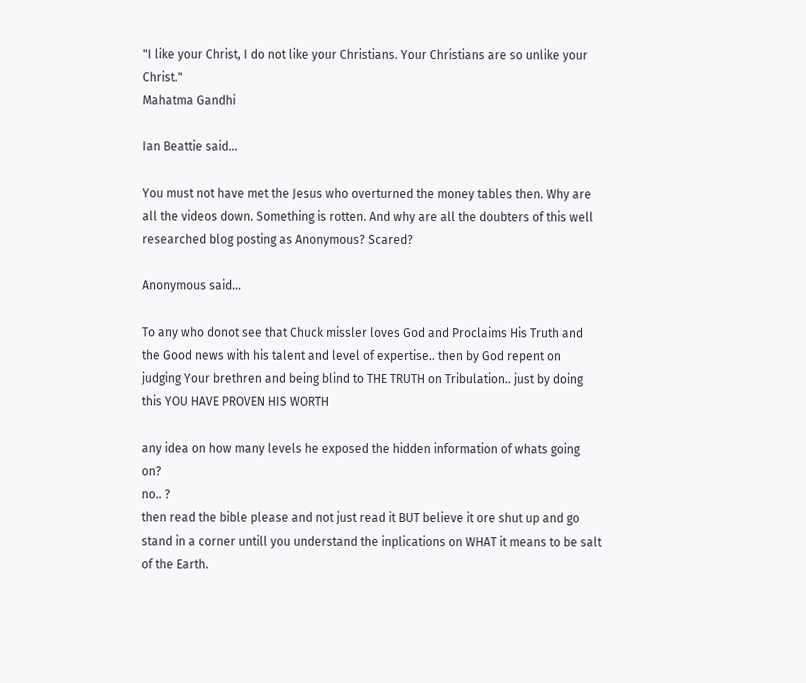"I like your Christ, I do not like your Christians. Your Christians are so unlike your Christ."
Mahatma Gandhi

Ian Beattie said...

You must not have met the Jesus who overturned the money tables then. Why are all the videos down. Something is rotten. And why are all the doubters of this well researched blog posting as Anonymous? Scared?

Anonymous said...

To any who donot see that Chuck missler loves God and Proclaims His Truth and the Good news with his talent and level of expertise.. then by God repent on judging Your brethren and being blind to THE TRUTH on Tribulation.. just by doing this YOU HAVE PROVEN HIS WORTH

any idea on how many levels he exposed the hidden information of whats going on?
no.. ?
then read the bible please and not just read it BUT believe it ore shut up and go stand in a corner untill you understand the inplications on WHAT it means to be salt of the Earth.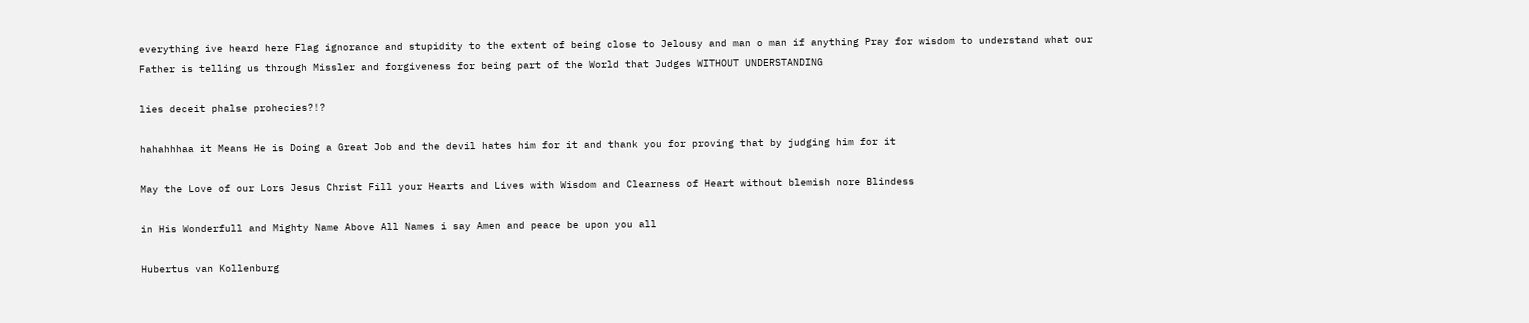everything ive heard here Flag ignorance and stupidity to the extent of being close to Jelousy and man o man if anything Pray for wisdom to understand what our Father is telling us through Missler and forgiveness for being part of the World that Judges WITHOUT UNDERSTANDING

lies deceit phalse prohecies?!?

hahahhhaa it Means He is Doing a Great Job and the devil hates him for it and thank you for proving that by judging him for it

May the Love of our Lors Jesus Christ Fill your Hearts and Lives with Wisdom and Clearness of Heart without blemish nore Blindess

in His Wonderfull and Mighty Name Above All Names i say Amen and peace be upon you all

Hubertus van Kollenburg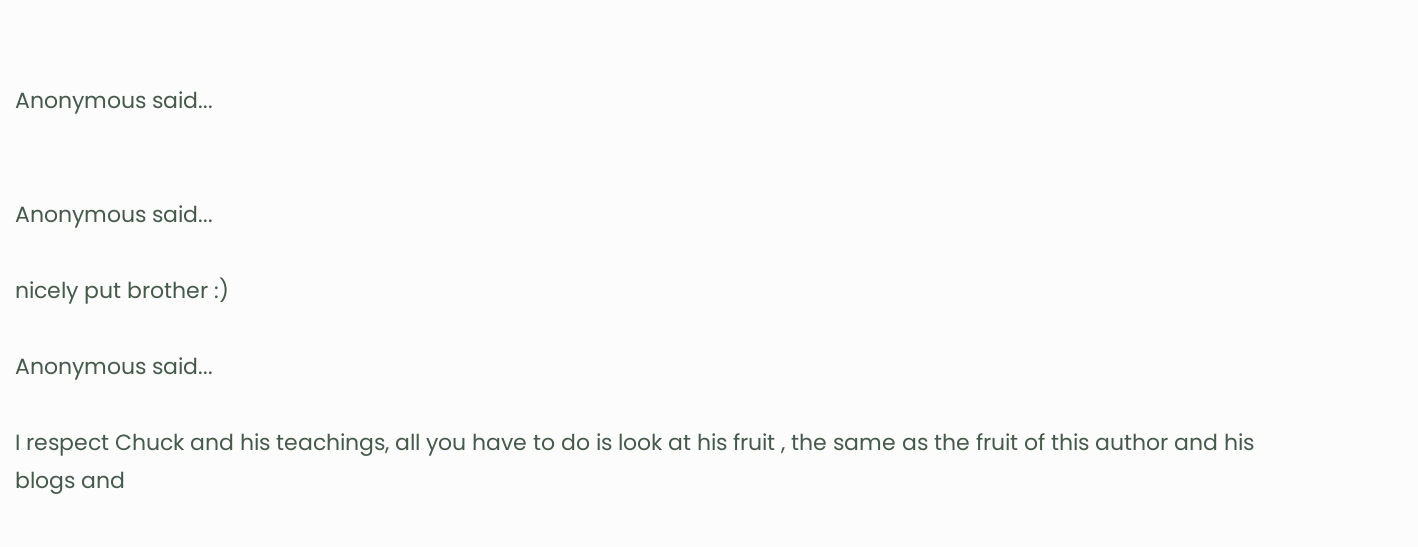Anonymous said...


Anonymous said...

nicely put brother :)

Anonymous said...

I respect Chuck and his teachings, all you have to do is look at his fruit , the same as the fruit of this author and his blogs and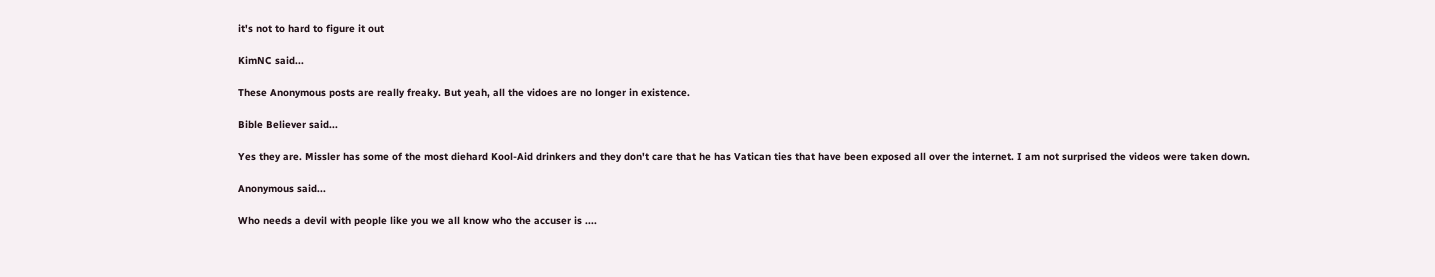it's not to hard to figure it out

KimNC said...

These Anonymous posts are really freaky. But yeah, all the vidoes are no longer in existence.

Bible Believer said...

Yes they are. Missler has some of the most diehard Kool-Aid drinkers and they don't care that he has Vatican ties that have been exposed all over the internet. I am not surprised the videos were taken down.

Anonymous said...

Who needs a devil with people like you we all know who the accuser is ....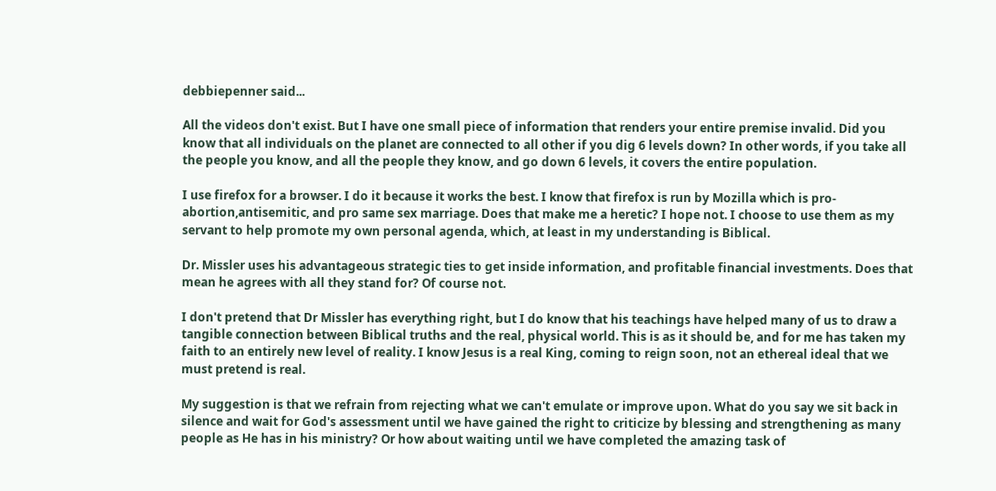debbiepenner said...

All the videos don't exist. But I have one small piece of information that renders your entire premise invalid. Did you know that all individuals on the planet are connected to all other if you dig 6 levels down? In other words, if you take all the people you know, and all the people they know, and go down 6 levels, it covers the entire population.

I use firefox for a browser. I do it because it works the best. I know that firefox is run by Mozilla which is pro-abortion,antisemitic, and pro same sex marriage. Does that make me a heretic? I hope not. I choose to use them as my servant to help promote my own personal agenda, which, at least in my understanding is Biblical.

Dr. Missler uses his advantageous strategic ties to get inside information, and profitable financial investments. Does that mean he agrees with all they stand for? Of course not.

I don't pretend that Dr Missler has everything right, but I do know that his teachings have helped many of us to draw a tangible connection between Biblical truths and the real, physical world. This is as it should be, and for me has taken my faith to an entirely new level of reality. I know Jesus is a real King, coming to reign soon, not an ethereal ideal that we must pretend is real.

My suggestion is that we refrain from rejecting what we can't emulate or improve upon. What do you say we sit back in silence and wait for God's assessment until we have gained the right to criticize by blessing and strengthening as many people as He has in his ministry? Or how about waiting until we have completed the amazing task of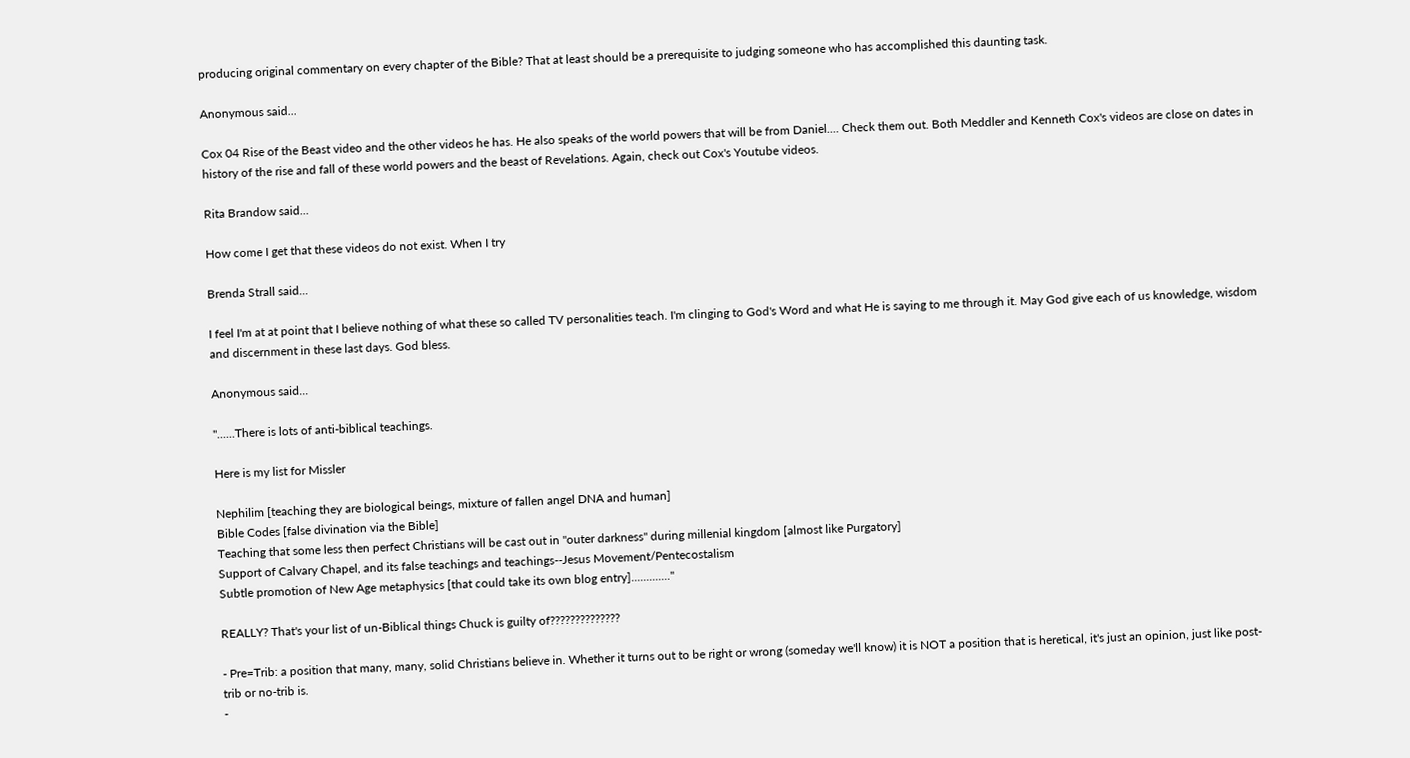producing original commentary on every chapter of the Bible? That at least should be a prerequisite to judging someone who has accomplished this daunting task.

Anonymous said...

Cox 04 Rise of the Beast video and the other videos he has. He also speaks of the world powers that will be from Daniel.... Check them out. Both Meddler and Kenneth Cox's videos are close on dates in history of the rise and fall of these world powers and the beast of Revelations. Again, check out Cox's Youtube videos.

Rita Brandow said...

How come I get that these videos do not exist. When I try

Brenda Strall said...

I feel I'm at at point that I believe nothing of what these so called TV personalities teach. I'm clinging to God's Word and what He is saying to me through it. May God give each of us knowledge, wisdom and discernment in these last days. God bless.

Anonymous said...

"......There is lots of anti-biblical teachings.

Here is my list for Missler

Nephilim [teaching they are biological beings, mixture of fallen angel DNA and human]
Bible Codes [false divination via the Bible]
Teaching that some less then perfect Christians will be cast out in "outer darkness" during millenial kingdom [almost like Purgatory]
Support of Calvary Chapel, and its false teachings and teachings--Jesus Movement/Pentecostalism
Subtle promotion of New Age metaphysics [that could take its own blog entry]............."

REALLY? That's your list of un-Biblical things Chuck is guilty of??????????????

- Pre=Trib: a position that many, many, solid Christians believe in. Whether it turns out to be right or wrong (someday we'll know) it is NOT a position that is heretical, it's just an opinion, just like post-trib or no-trib is.
-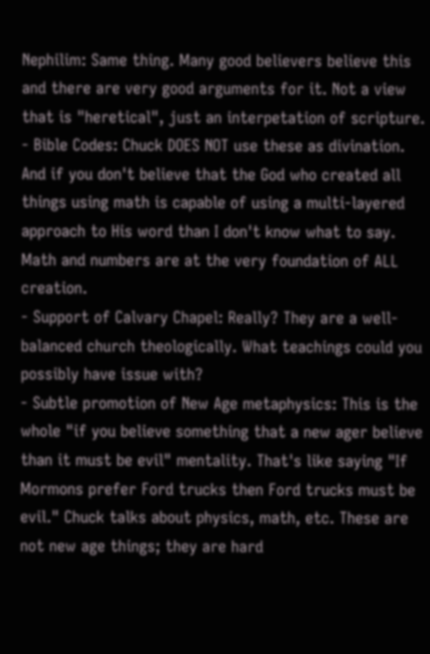Nephilim: Same thing. Many good believers believe this and there are very good arguments for it. Not a view that is "heretical", just an interpetation of scripture.
- Bible Codes: Chuck DOES NOT use these as divination. And if you don't believe that the God who created all things using math is capable of using a multi-layered approach to His word than I don't know what to say. Math and numbers are at the very foundation of ALL creation.
- Support of Calvary Chapel: Really? They are a well-balanced church theologically. What teachings could you possibly have issue with?
- Subtle promotion of New Age metaphysics: This is the whole "if you believe something that a new ager believe than it must be evil" mentality. That's like saying "If Mormons prefer Ford trucks then Ford trucks must be evil." Chuck talks about physics, math, etc. These are not new age things; they are hard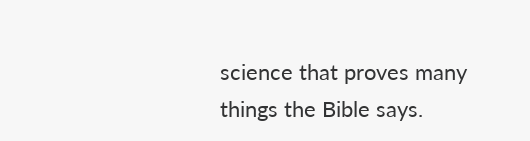science that proves many things the Bible says.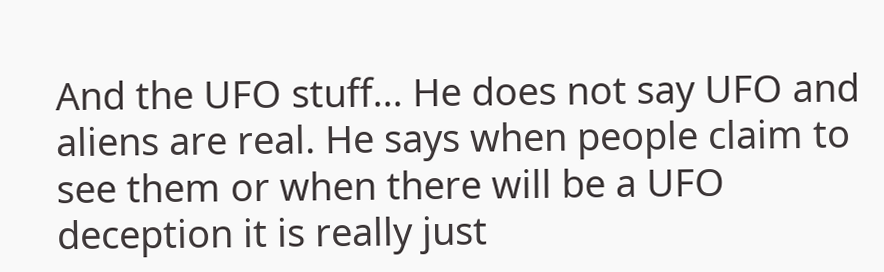And the UFO stuff... He does not say UFO and aliens are real. He says when people claim to see them or when there will be a UFO deception it is really just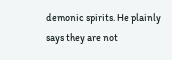demonic spirits. He plainly says they are not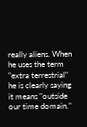really aliens. When he uses the term "extra terrestrial" he is clearly saying it means "outside our time domain."